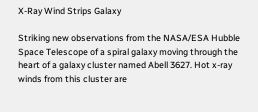X-Ray Wind Strips Galaxy

Striking new observations from the NASA/ESA Hubble Space Telescope of a spiral galaxy moving through the heart of a galaxy cluster named Abell 3627. Hot x-ray winds from this cluster are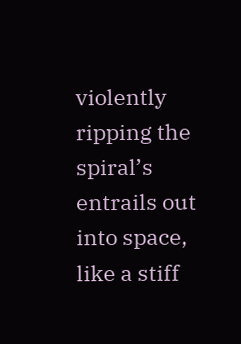violently ripping the spiral’s entrails out into space, like a stiff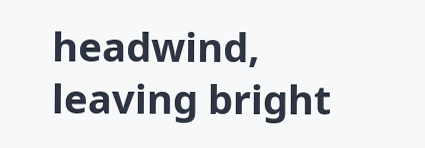headwind, leaving bright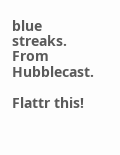blue streaks. From Hubblecast.

Flattr this!